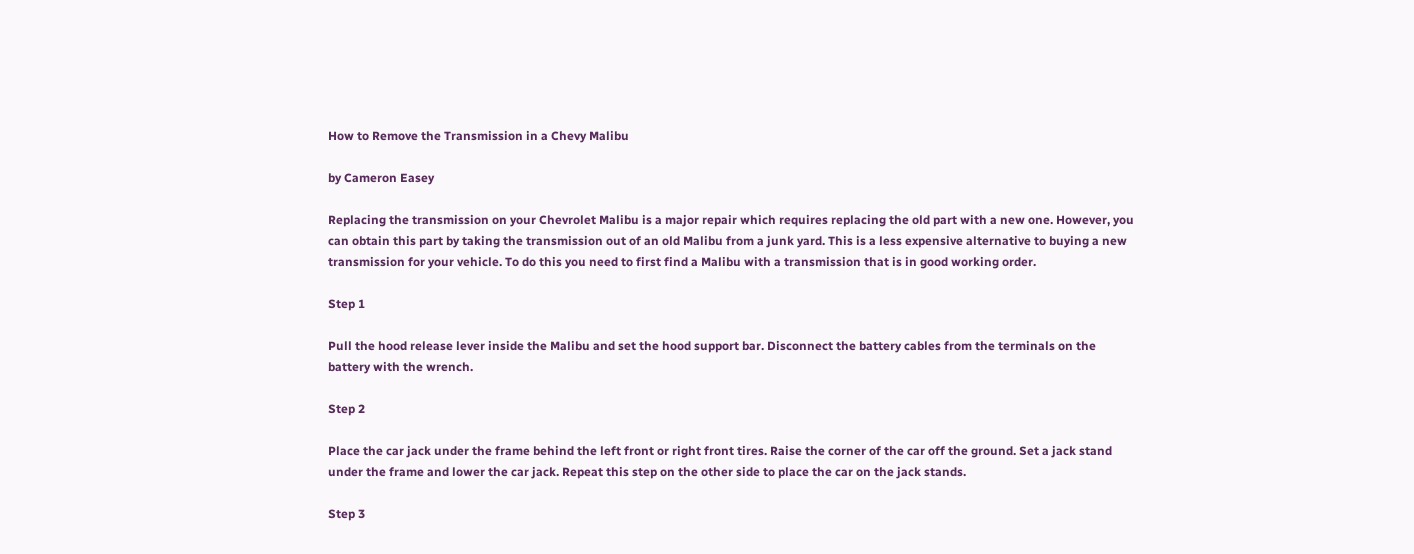How to Remove the Transmission in a Chevy Malibu

by Cameron Easey

Replacing the transmission on your Chevrolet Malibu is a major repair which requires replacing the old part with a new one. However, you can obtain this part by taking the transmission out of an old Malibu from a junk yard. This is a less expensive alternative to buying a new transmission for your vehicle. To do this you need to first find a Malibu with a transmission that is in good working order.

Step 1

Pull the hood release lever inside the Malibu and set the hood support bar. Disconnect the battery cables from the terminals on the battery with the wrench.

Step 2

Place the car jack under the frame behind the left front or right front tires. Raise the corner of the car off the ground. Set a jack stand under the frame and lower the car jack. Repeat this step on the other side to place the car on the jack stands.

Step 3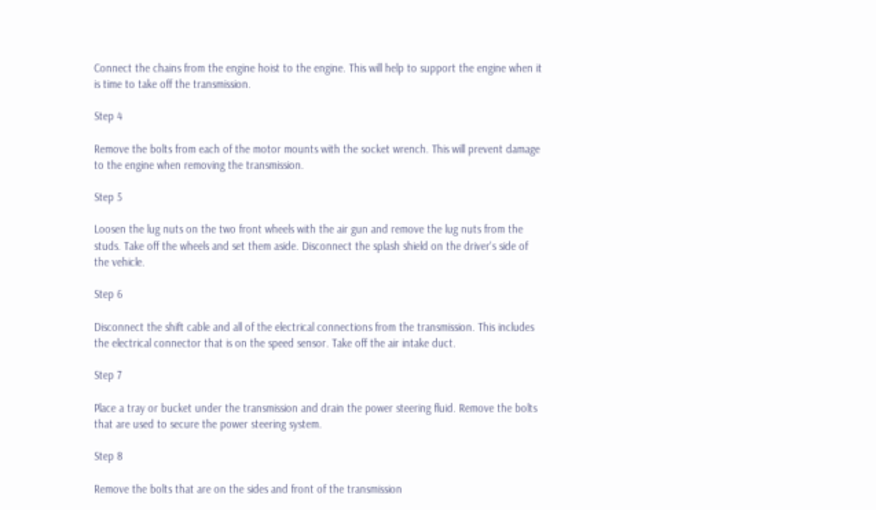Connect the chains from the engine hoist to the engine. This will help to support the engine when it is time to take off the transmission.

Step 4

Remove the bolts from each of the motor mounts with the socket wrench. This will prevent damage to the engine when removing the transmission.

Step 5

Loosen the lug nuts on the two front wheels with the air gun and remove the lug nuts from the studs. Take off the wheels and set them aside. Disconnect the splash shield on the driver's side of the vehicle.

Step 6

Disconnect the shift cable and all of the electrical connections from the transmission. This includes the electrical connector that is on the speed sensor. Take off the air intake duct.

Step 7

Place a tray or bucket under the transmission and drain the power steering fluid. Remove the bolts that are used to secure the power steering system.

Step 8

Remove the bolts that are on the sides and front of the transmission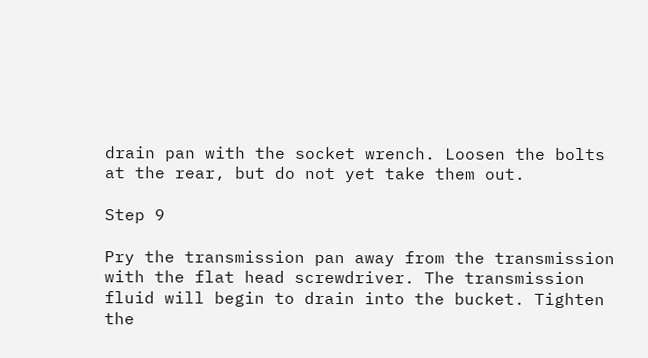drain pan with the socket wrench. Loosen the bolts at the rear, but do not yet take them out.

Step 9

Pry the transmission pan away from the transmission with the flat head screwdriver. The transmission fluid will begin to drain into the bucket. Tighten the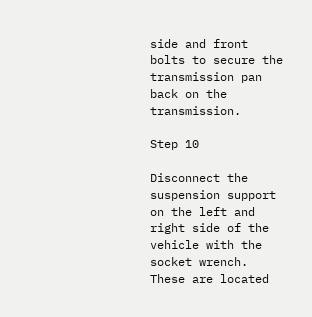side and front bolts to secure the transmission pan back on the transmission.

Step 10

Disconnect the suspension support on the left and right side of the vehicle with the socket wrench. These are located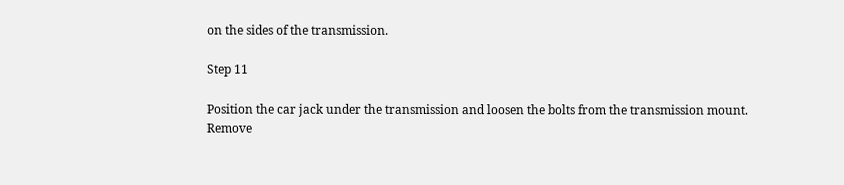on the sides of the transmission.

Step 11

Position the car jack under the transmission and loosen the bolts from the transmission mount. Remove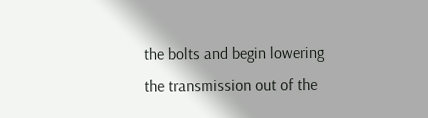the bolts and begin lowering the transmission out of the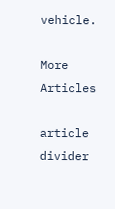vehicle.

More Articles

article divider